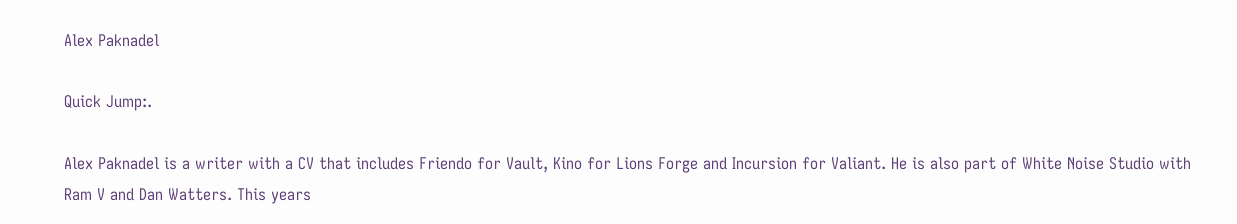Alex Paknadel

Quick Jump:.

Alex Paknadel is a writer with a CV that includes Friendo for Vault, Kino for Lions Forge and Incursion for Valiant. He is also part of White Noise Studio with Ram V and Dan Watters. This years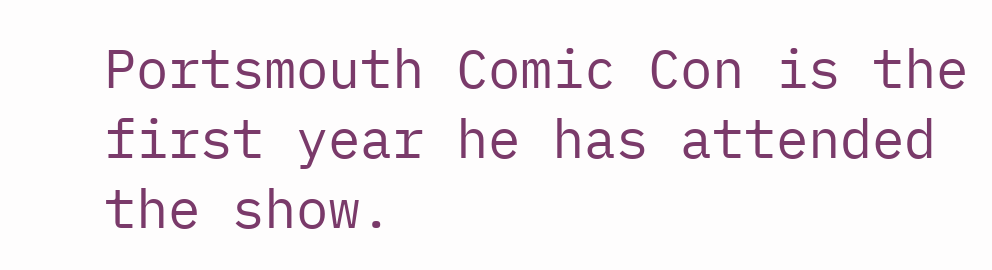Portsmouth Comic Con is the first year he has attended the show.